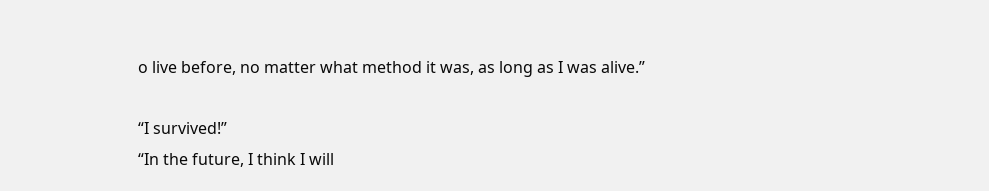o live before, no matter what method it was, as long as I was alive.”

“I survived!”
“In the future, I think I will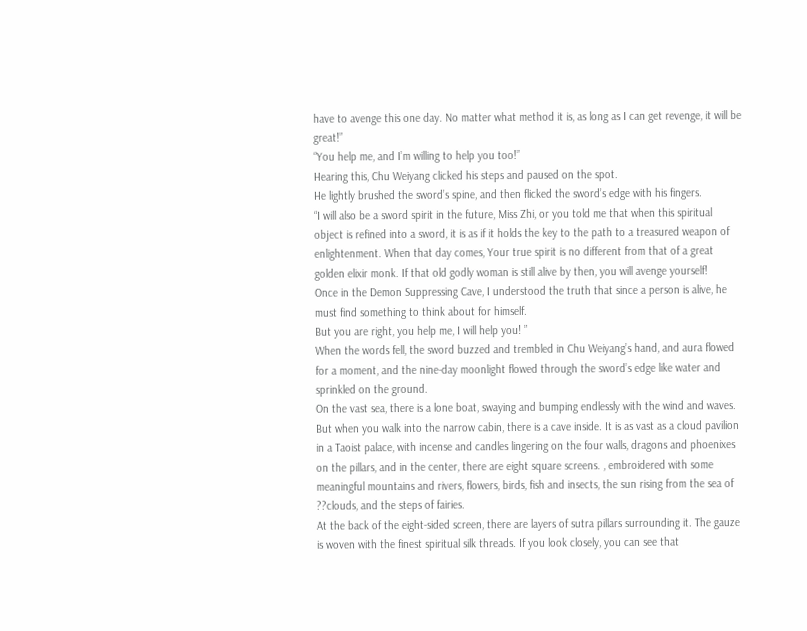have to avenge this one day. No matter what method it is, as long as I can get revenge, it will be great!”
“You help me, and I’m willing to help you too!”
Hearing this, Chu Weiyang clicked his steps and paused on the spot.
He lightly brushed the sword’s spine, and then flicked the sword’s edge with his fingers.
“I will also be a sword spirit in the future, Miss Zhi, or you told me that when this spiritual object is refined into a sword, it is as if it holds the key to the path to a treasured weapon of enlightenment. When that day comes, Your true spirit is no different from that of a great golden elixir monk. If that old godly woman is still alive by then, you will avenge yourself!
Once in the Demon Suppressing Cave, I understood the truth that since a person is alive, he must find something to think about for himself.
But you are right, you help me, I will help you! ”
When the words fell, the sword buzzed and trembled in Chu Weiyang’s hand, and aura flowed for a moment, and the nine-day moonlight flowed through the sword’s edge like water and sprinkled on the ground.
On the vast sea, there is a lone boat, swaying and bumping endlessly with the wind and waves.
But when you walk into the narrow cabin, there is a cave inside. It is as vast as a cloud pavilion in a Taoist palace, with incense and candles lingering on the four walls, dragons and phoenixes on the pillars, and in the center, there are eight square screens. , embroidered with some meaningful mountains and rivers, flowers, birds, fish and insects, the sun rising from the sea of ??clouds, and the steps of fairies.
At the back of the eight-sided screen, there are layers of sutra pillars surrounding it. The gauze is woven with the finest spiritual silk threads. If you look closely, you can see that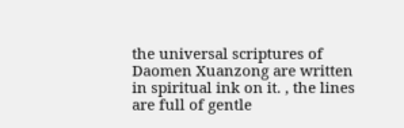the universal scriptures of Daomen Xuanzong are written in spiritual ink on it. , the lines are full of gentle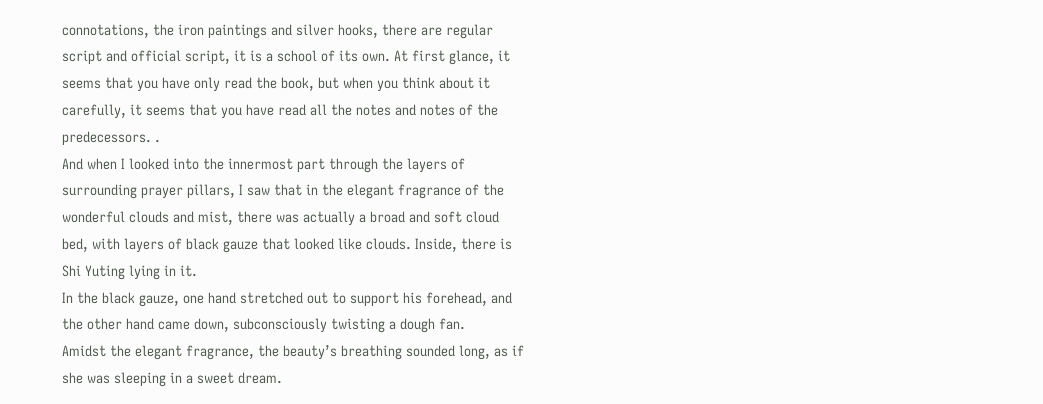connotations, the iron paintings and silver hooks, there are regular script and official script, it is a school of its own. At first glance, it seems that you have only read the book, but when you think about it carefully, it seems that you have read all the notes and notes of the predecessors. .
And when I looked into the innermost part through the layers of surrounding prayer pillars, I saw that in the elegant fragrance of the wonderful clouds and mist, there was actually a broad and soft cloud bed, with layers of black gauze that looked like clouds. Inside, there is Shi Yuting lying in it.
In the black gauze, one hand stretched out to support his forehead, and the other hand came down, subconsciously twisting a dough fan.
Amidst the elegant fragrance, the beauty’s breathing sounded long, as if she was sleeping in a sweet dream.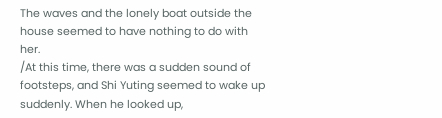The waves and the lonely boat outside the house seemed to have nothing to do with her.
/At this time, there was a sudden sound of footsteps, and Shi Yuting seemed to wake up suddenly. When he looked up,